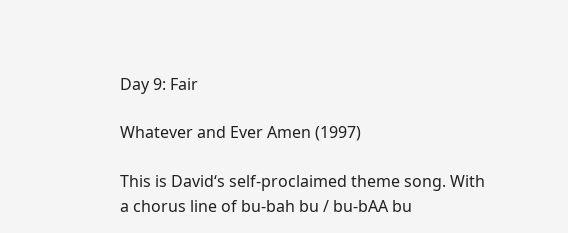Day 9: Fair

Whatever and Ever Amen (1997)

This is David‘s self-proclaimed theme song. With a chorus line of bu-bah bu / bu-bAA bu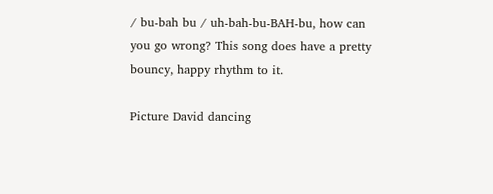/ bu-bah bu / uh-bah-bu-BAH-bu, how can you go wrong? This song does have a pretty bouncy, happy rhythm to it.

Picture David dancing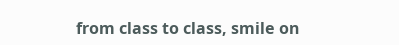from class to class, smile on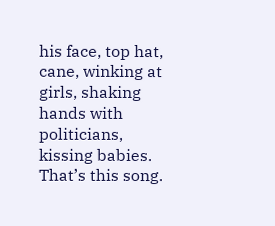his face, top hat, cane, winking at girls, shaking hands with politicians, kissing babies. That’s this song.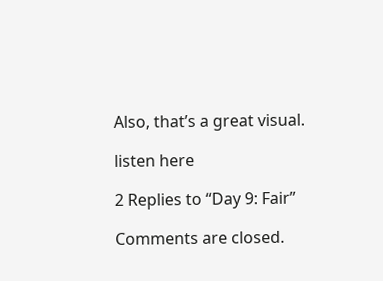Also, that’s a great visual.

listen here

2 Replies to “Day 9: Fair”

Comments are closed.